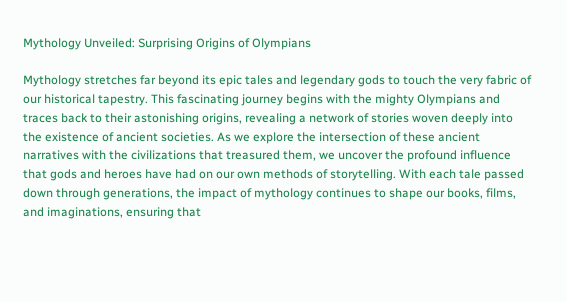Mythology Unveiled: Surprising Origins of Olympians

Mythology stretches far beyond its epic tales and legendary gods to touch the very fabric of our historical tapestry. This fascinating journey begins with the mighty Olympians and traces back to their astonishing origins, revealing a network of stories woven deeply into the existence of ancient societies. As we explore the intersection of these ancient narratives with the civilizations that treasured them, we uncover the profound influence that gods and heroes have had on our own methods of storytelling. With each tale passed down through generations, the impact of mythology continues to shape our books, films, and imaginations, ensuring that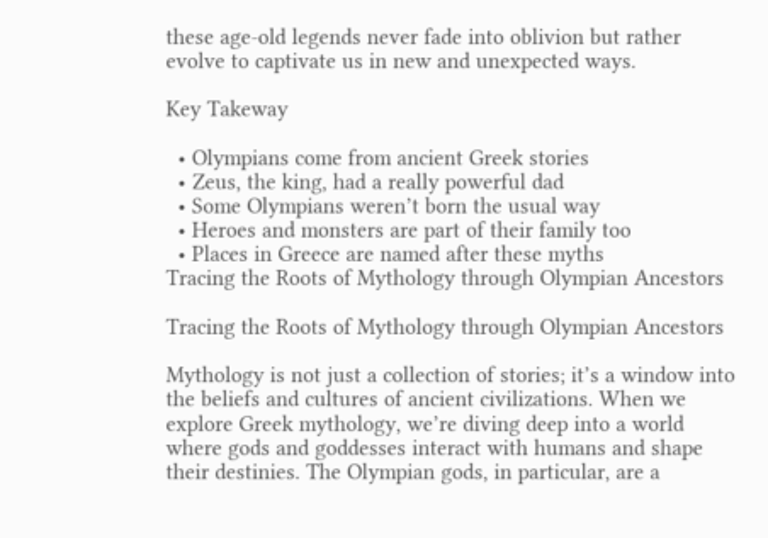these age-old legends never fade into oblivion but rather evolve to captivate us in new and unexpected ways.

Key Takeway

  • Olympians come from ancient Greek stories
  • Zeus, the king, had a really powerful dad
  • Some Olympians weren’t born the usual way
  • Heroes and monsters are part of their family too
  • Places in Greece are named after these myths
Tracing the Roots of Mythology through Olympian Ancestors

Tracing the Roots of Mythology through Olympian Ancestors

Mythology is not just a collection of stories; it’s a window into the beliefs and cultures of ancient civilizations. When we explore Greek mythology, we’re diving deep into a world where gods and goddesses interact with humans and shape their destinies. The Olympian gods, in particular, are a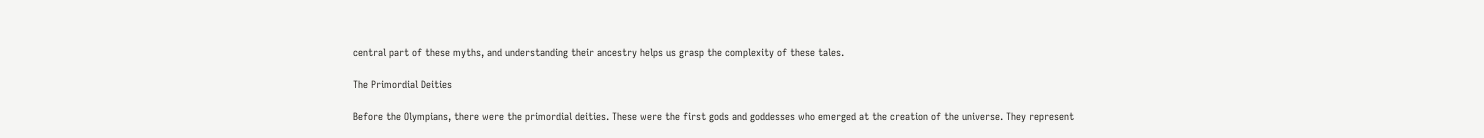central part of these myths, and understanding their ancestry helps us grasp the complexity of these tales.

The Primordial Deities

Before the Olympians, there were the primordial deities. These were the first gods and goddesses who emerged at the creation of the universe. They represent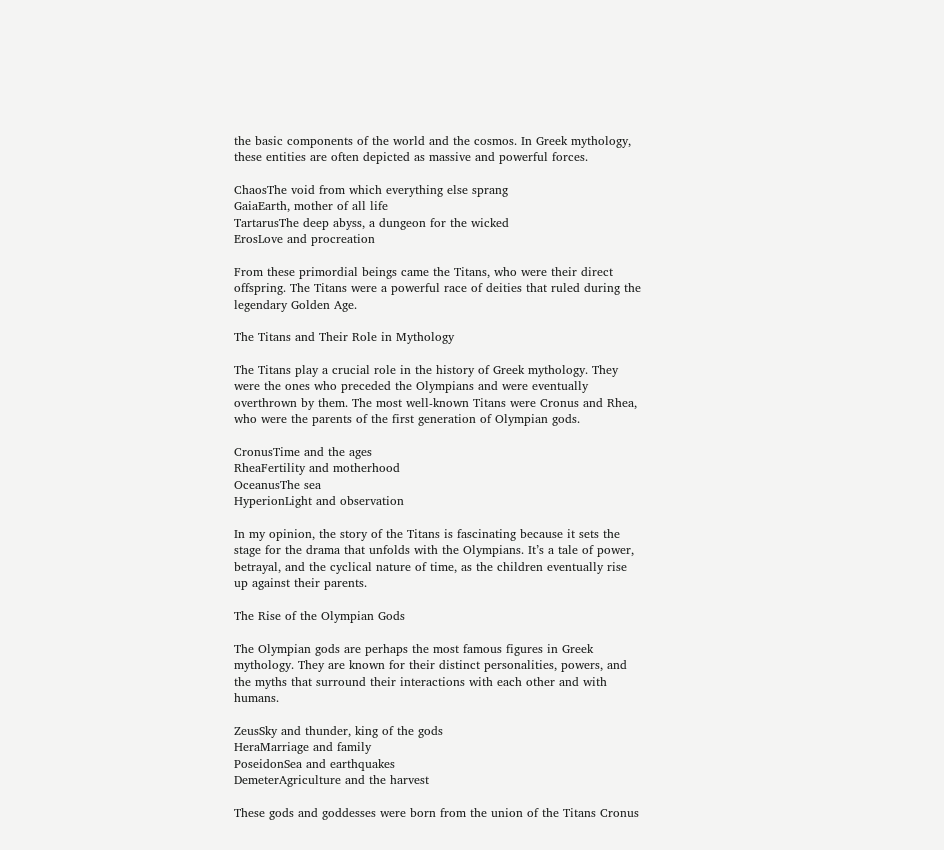the basic components of the world and the cosmos. In Greek mythology, these entities are often depicted as massive and powerful forces.

ChaosThe void from which everything else sprang
GaiaEarth, mother of all life
TartarusThe deep abyss, a dungeon for the wicked
ErosLove and procreation

From these primordial beings came the Titans, who were their direct offspring. The Titans were a powerful race of deities that ruled during the legendary Golden Age.

The Titans and Their Role in Mythology

The Titans play a crucial role in the history of Greek mythology. They were the ones who preceded the Olympians and were eventually overthrown by them. The most well-known Titans were Cronus and Rhea, who were the parents of the first generation of Olympian gods.

CronusTime and the ages
RheaFertility and motherhood
OceanusThe sea
HyperionLight and observation

In my opinion, the story of the Titans is fascinating because it sets the stage for the drama that unfolds with the Olympians. It’s a tale of power, betrayal, and the cyclical nature of time, as the children eventually rise up against their parents.

The Rise of the Olympian Gods

The Olympian gods are perhaps the most famous figures in Greek mythology. They are known for their distinct personalities, powers, and the myths that surround their interactions with each other and with humans.

ZeusSky and thunder, king of the gods
HeraMarriage and family
PoseidonSea and earthquakes
DemeterAgriculture and the harvest

These gods and goddesses were born from the union of the Titans Cronus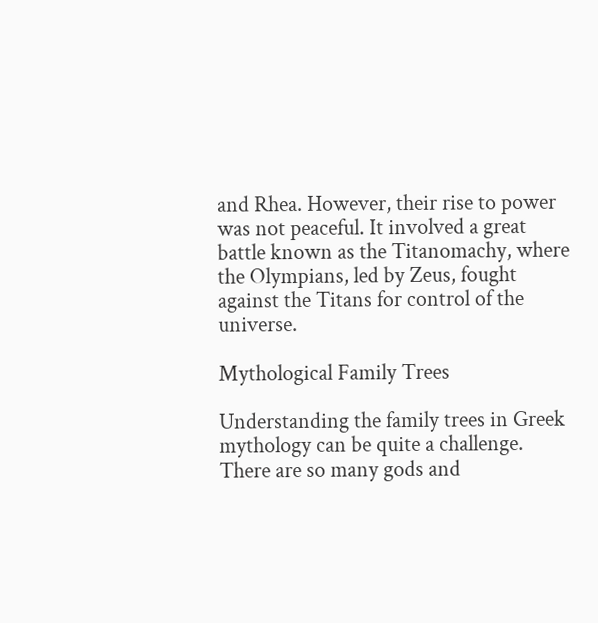and Rhea. However, their rise to power was not peaceful. It involved a great battle known as the Titanomachy, where the Olympians, led by Zeus, fought against the Titans for control of the universe.

Mythological Family Trees

Understanding the family trees in Greek mythology can be quite a challenge. There are so many gods and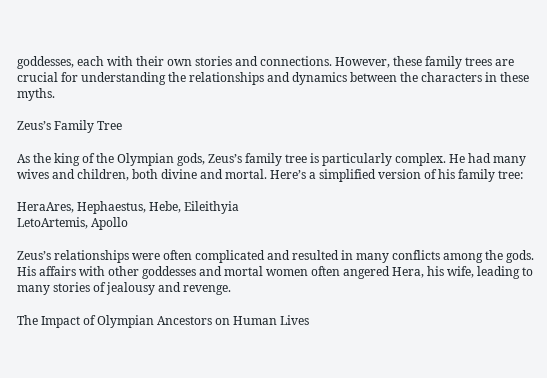goddesses, each with their own stories and connections. However, these family trees are crucial for understanding the relationships and dynamics between the characters in these myths.

Zeus’s Family Tree

As the king of the Olympian gods, Zeus’s family tree is particularly complex. He had many wives and children, both divine and mortal. Here’s a simplified version of his family tree:

HeraAres, Hephaestus, Hebe, Eileithyia
LetoArtemis, Apollo

Zeus’s relationships were often complicated and resulted in many conflicts among the gods. His affairs with other goddesses and mortal women often angered Hera, his wife, leading to many stories of jealousy and revenge.

The Impact of Olympian Ancestors on Human Lives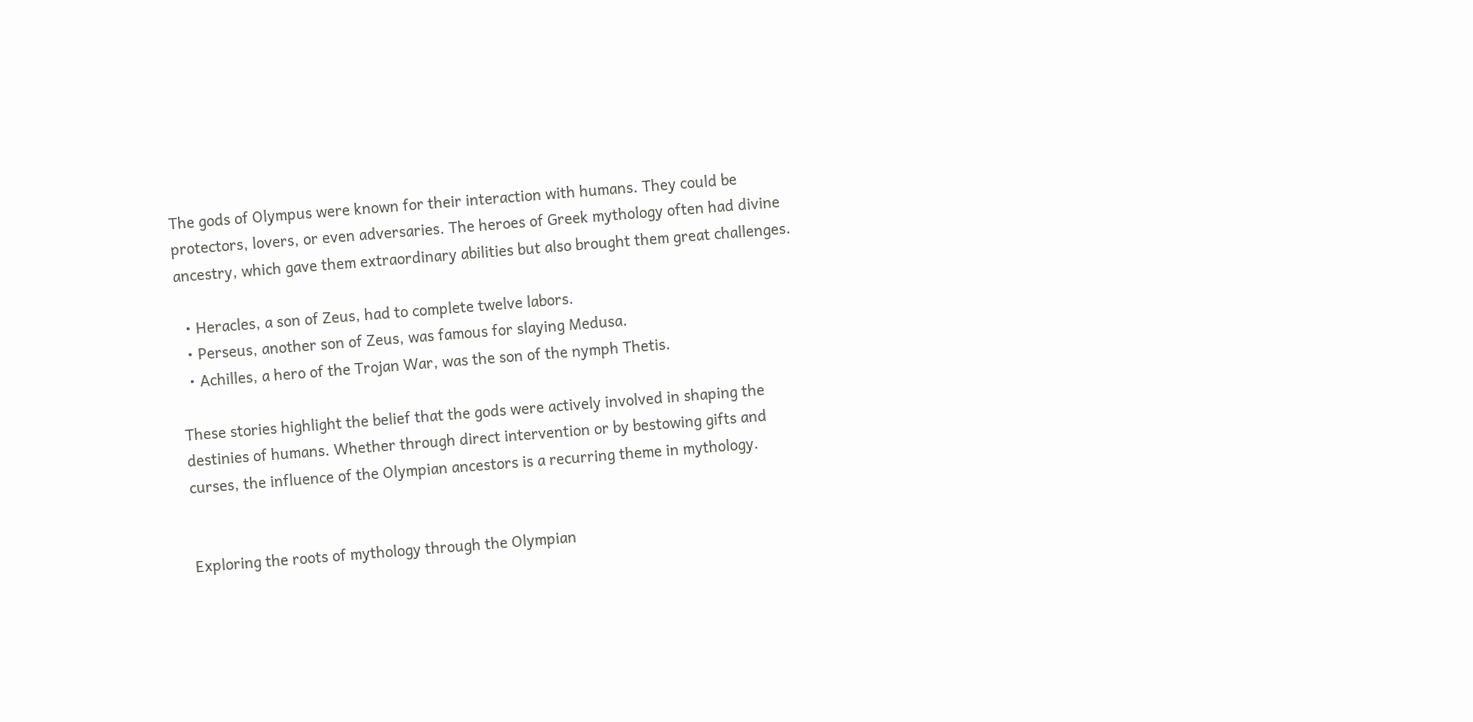The gods of Olympus were known for their interaction with humans. They could be protectors, lovers, or even adversaries. The heroes of Greek mythology often had divine ancestry, which gave them extraordinary abilities but also brought them great challenges.

  • Heracles, a son of Zeus, had to complete twelve labors.
  • Perseus, another son of Zeus, was famous for slaying Medusa.
  • Achilles, a hero of the Trojan War, was the son of the nymph Thetis.

These stories highlight the belief that the gods were actively involved in shaping the destinies of humans. Whether through direct intervention or by bestowing gifts and curses, the influence of the Olympian ancestors is a recurring theme in mythology.


Exploring the roots of mythology through the Olympian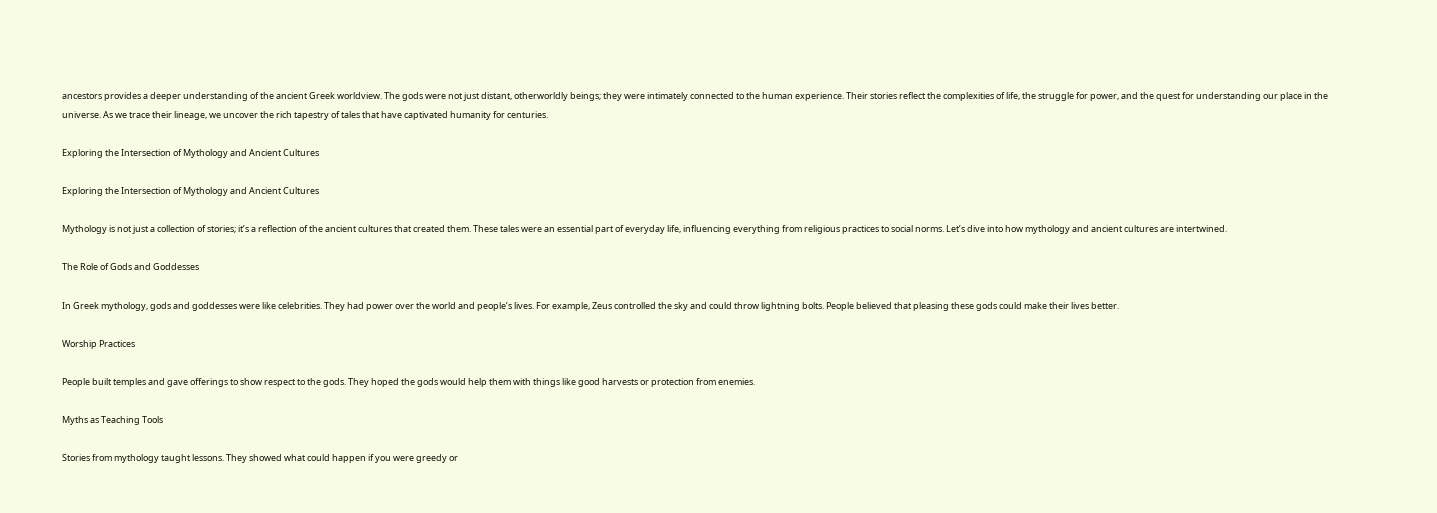ancestors provides a deeper understanding of the ancient Greek worldview. The gods were not just distant, otherworldly beings; they were intimately connected to the human experience. Their stories reflect the complexities of life, the struggle for power, and the quest for understanding our place in the universe. As we trace their lineage, we uncover the rich tapestry of tales that have captivated humanity for centuries.

Exploring the Intersection of Mythology and Ancient Cultures

Exploring the Intersection of Mythology and Ancient Cultures

Mythology is not just a collection of stories; it’s a reflection of the ancient cultures that created them. These tales were an essential part of everyday life, influencing everything from religious practices to social norms. Let’s dive into how mythology and ancient cultures are intertwined.

The Role of Gods and Goddesses

In Greek mythology, gods and goddesses were like celebrities. They had power over the world and people’s lives. For example, Zeus controlled the sky and could throw lightning bolts. People believed that pleasing these gods could make their lives better.

Worship Practices

People built temples and gave offerings to show respect to the gods. They hoped the gods would help them with things like good harvests or protection from enemies.

Myths as Teaching Tools

Stories from mythology taught lessons. They showed what could happen if you were greedy or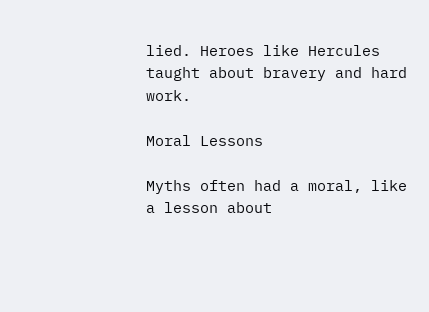lied. Heroes like Hercules taught about bravery and hard work.

Moral Lessons

Myths often had a moral, like a lesson about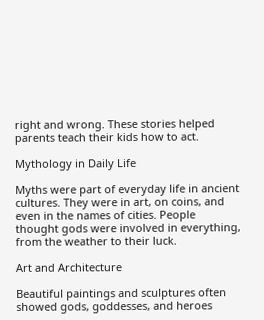right and wrong. These stories helped parents teach their kids how to act.

Mythology in Daily Life

Myths were part of everyday life in ancient cultures. They were in art, on coins, and even in the names of cities. People thought gods were involved in everything, from the weather to their luck.

Art and Architecture

Beautiful paintings and sculptures often showed gods, goddesses, and heroes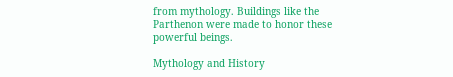from mythology. Buildings like the Parthenon were made to honor these powerful beings.

Mythology and History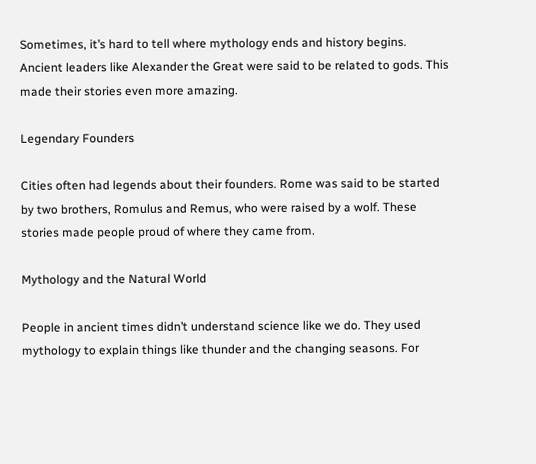Sometimes, it’s hard to tell where mythology ends and history begins. Ancient leaders like Alexander the Great were said to be related to gods. This made their stories even more amazing.

Legendary Founders

Cities often had legends about their founders. Rome was said to be started by two brothers, Romulus and Remus, who were raised by a wolf. These stories made people proud of where they came from.

Mythology and the Natural World

People in ancient times didn’t understand science like we do. They used mythology to explain things like thunder and the changing seasons. For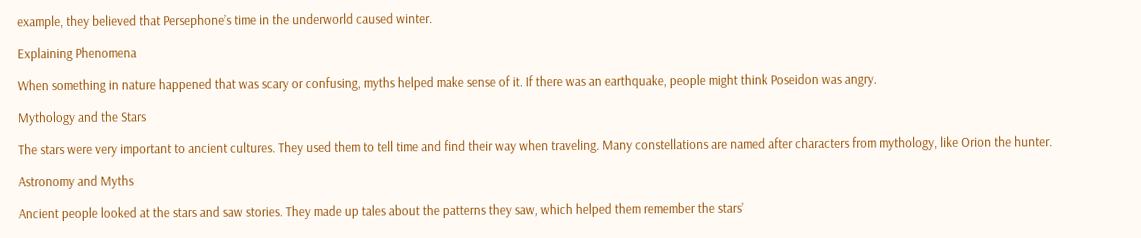example, they believed that Persephone’s time in the underworld caused winter.

Explaining Phenomena

When something in nature happened that was scary or confusing, myths helped make sense of it. If there was an earthquake, people might think Poseidon was angry.

Mythology and the Stars

The stars were very important to ancient cultures. They used them to tell time and find their way when traveling. Many constellations are named after characters from mythology, like Orion the hunter.

Astronomy and Myths

Ancient people looked at the stars and saw stories. They made up tales about the patterns they saw, which helped them remember the stars’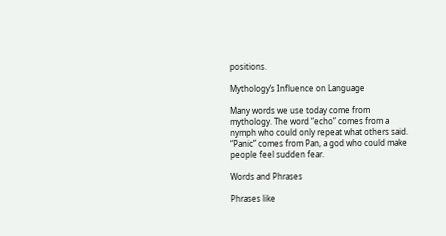positions.

Mythology’s Influence on Language

Many words we use today come from mythology. The word “echo” comes from a nymph who could only repeat what others said. “Panic” comes from Pan, a god who could make people feel sudden fear.

Words and Phrases

Phrases like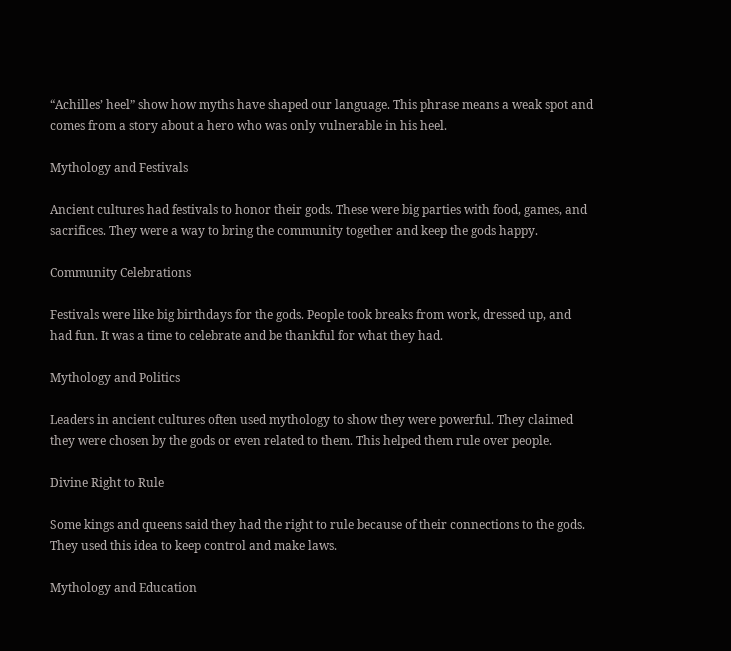“Achilles’ heel” show how myths have shaped our language. This phrase means a weak spot and comes from a story about a hero who was only vulnerable in his heel.

Mythology and Festivals

Ancient cultures had festivals to honor their gods. These were big parties with food, games, and sacrifices. They were a way to bring the community together and keep the gods happy.

Community Celebrations

Festivals were like big birthdays for the gods. People took breaks from work, dressed up, and had fun. It was a time to celebrate and be thankful for what they had.

Mythology and Politics

Leaders in ancient cultures often used mythology to show they were powerful. They claimed they were chosen by the gods or even related to them. This helped them rule over people.

Divine Right to Rule

Some kings and queens said they had the right to rule because of their connections to the gods. They used this idea to keep control and make laws.

Mythology and Education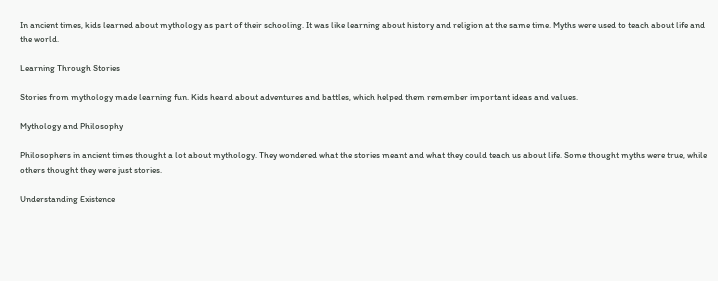In ancient times, kids learned about mythology as part of their schooling. It was like learning about history and religion at the same time. Myths were used to teach about life and the world.

Learning Through Stories

Stories from mythology made learning fun. Kids heard about adventures and battles, which helped them remember important ideas and values.

Mythology and Philosophy

Philosophers in ancient times thought a lot about mythology. They wondered what the stories meant and what they could teach us about life. Some thought myths were true, while others thought they were just stories.

Understanding Existence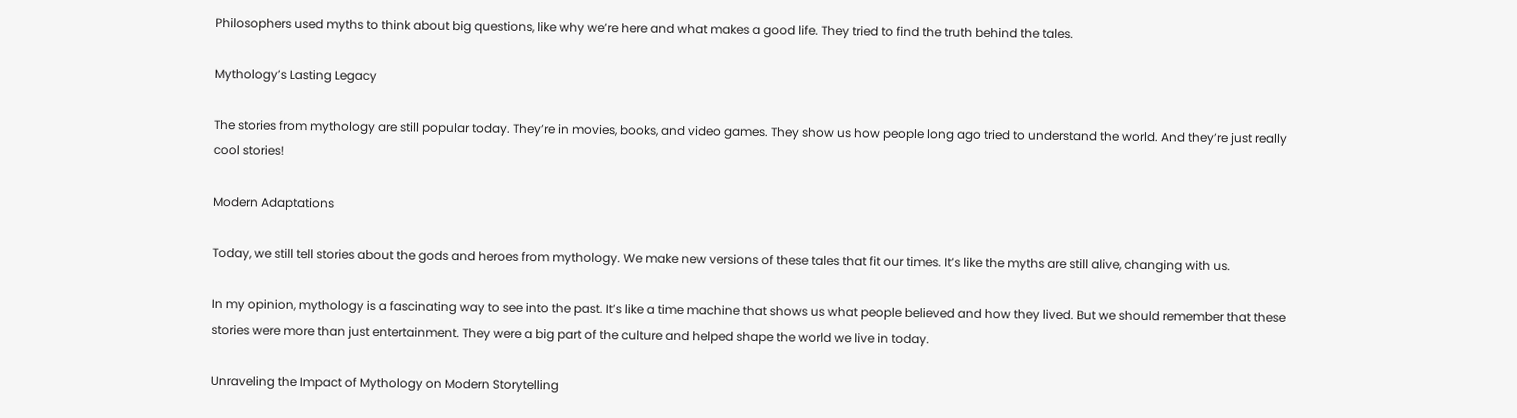Philosophers used myths to think about big questions, like why we’re here and what makes a good life. They tried to find the truth behind the tales.

Mythology’s Lasting Legacy

The stories from mythology are still popular today. They’re in movies, books, and video games. They show us how people long ago tried to understand the world. And they’re just really cool stories!

Modern Adaptations

Today, we still tell stories about the gods and heroes from mythology. We make new versions of these tales that fit our times. It’s like the myths are still alive, changing with us.

In my opinion, mythology is a fascinating way to see into the past. It’s like a time machine that shows us what people believed and how they lived. But we should remember that these stories were more than just entertainment. They were a big part of the culture and helped shape the world we live in today.

Unraveling the Impact of Mythology on Modern Storytelling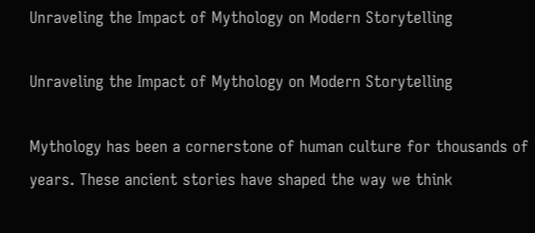Unraveling the Impact of Mythology on Modern Storytelling

Unraveling the Impact of Mythology on Modern Storytelling

Mythology has been a cornerstone of human culture for thousands of years. These ancient stories have shaped the way we think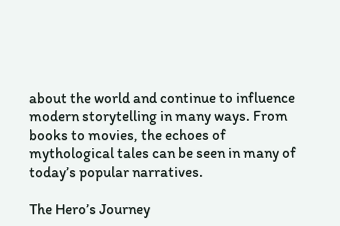about the world and continue to influence modern storytelling in many ways. From books to movies, the echoes of mythological tales can be seen in many of today’s popular narratives.

The Hero’s Journey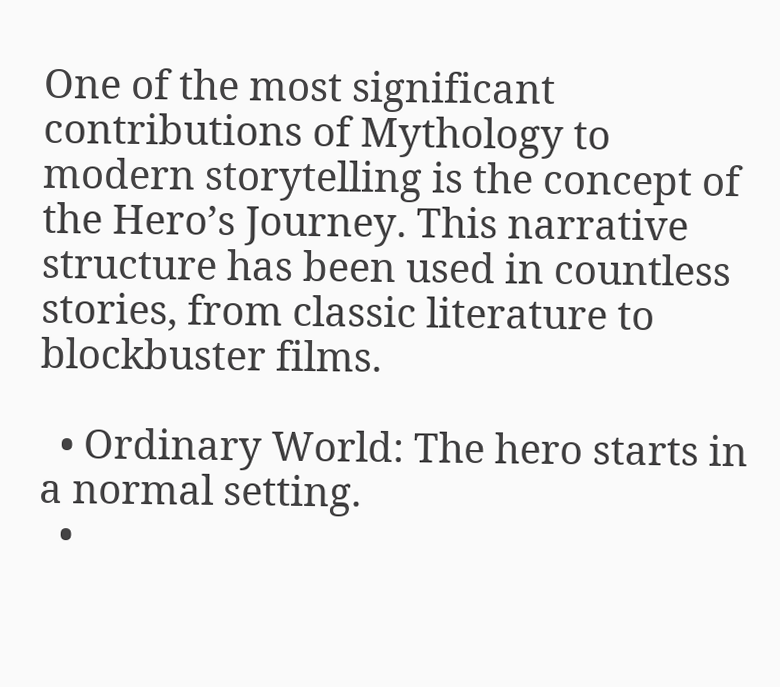One of the most significant contributions of Mythology to modern storytelling is the concept of the Hero’s Journey. This narrative structure has been used in countless stories, from classic literature to blockbuster films.

  • Ordinary World: The hero starts in a normal setting.
  •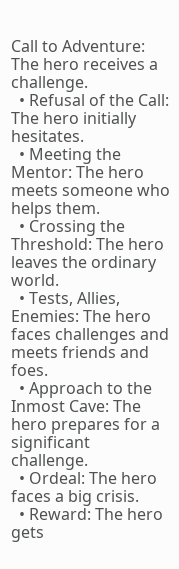Call to Adventure: The hero receives a challenge.
  • Refusal of the Call: The hero initially hesitates.
  • Meeting the Mentor: The hero meets someone who helps them.
  • Crossing the Threshold: The hero leaves the ordinary world.
  • Tests, Allies, Enemies: The hero faces challenges and meets friends and foes.
  • Approach to the Inmost Cave: The hero prepares for a significant challenge.
  • Ordeal: The hero faces a big crisis.
  • Reward: The hero gets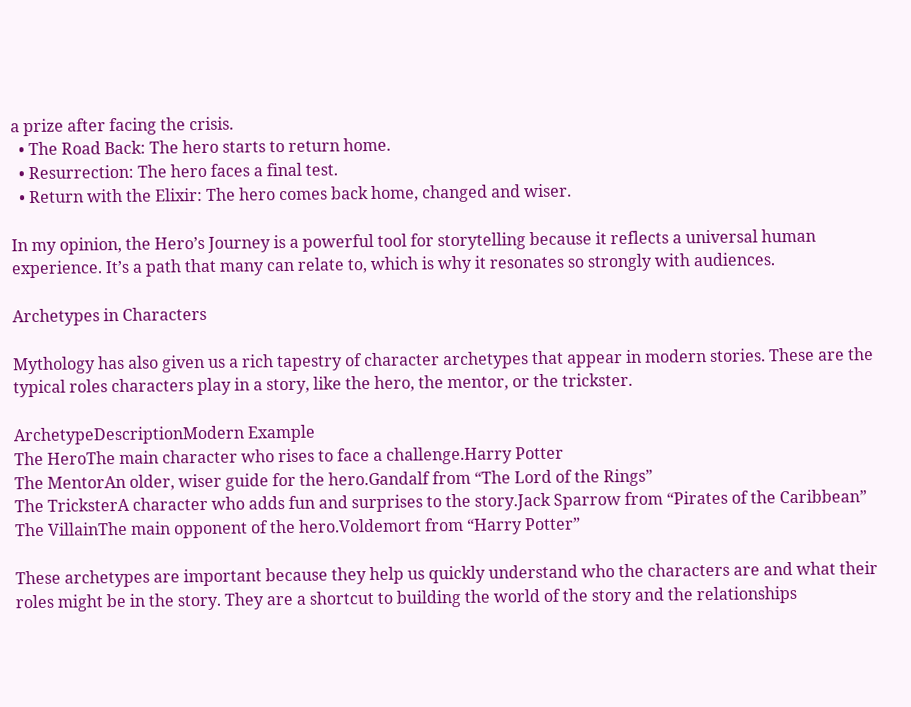a prize after facing the crisis.
  • The Road Back: The hero starts to return home.
  • Resurrection: The hero faces a final test.
  • Return with the Elixir: The hero comes back home, changed and wiser.

In my opinion, the Hero’s Journey is a powerful tool for storytelling because it reflects a universal human experience. It’s a path that many can relate to, which is why it resonates so strongly with audiences.

Archetypes in Characters

Mythology has also given us a rich tapestry of character archetypes that appear in modern stories. These are the typical roles characters play in a story, like the hero, the mentor, or the trickster.

ArchetypeDescriptionModern Example
The HeroThe main character who rises to face a challenge.Harry Potter
The MentorAn older, wiser guide for the hero.Gandalf from “The Lord of the Rings”
The TricksterA character who adds fun and surprises to the story.Jack Sparrow from “Pirates of the Caribbean”
The VillainThe main opponent of the hero.Voldemort from “Harry Potter”

These archetypes are important because they help us quickly understand who the characters are and what their roles might be in the story. They are a shortcut to building the world of the story and the relationships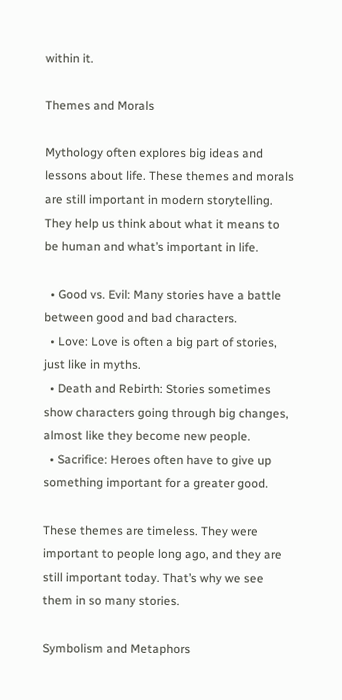within it.

Themes and Morals

Mythology often explores big ideas and lessons about life. These themes and morals are still important in modern storytelling. They help us think about what it means to be human and what’s important in life.

  • Good vs. Evil: Many stories have a battle between good and bad characters.
  • Love: Love is often a big part of stories, just like in myths.
  • Death and Rebirth: Stories sometimes show characters going through big changes, almost like they become new people.
  • Sacrifice: Heroes often have to give up something important for a greater good.

These themes are timeless. They were important to people long ago, and they are still important today. That’s why we see them in so many stories.

Symbolism and Metaphors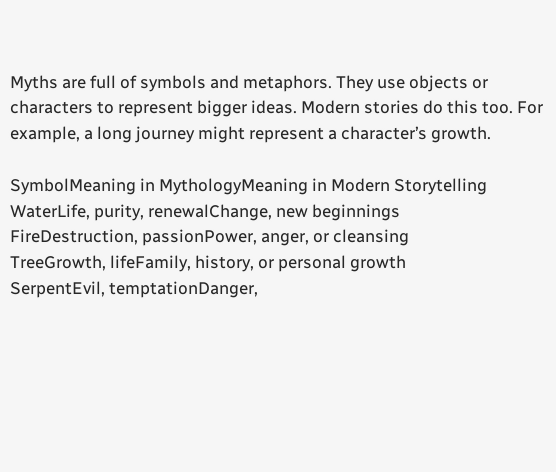Myths are full of symbols and metaphors. They use objects or characters to represent bigger ideas. Modern stories do this too. For example, a long journey might represent a character’s growth.

SymbolMeaning in MythologyMeaning in Modern Storytelling
WaterLife, purity, renewalChange, new beginnings
FireDestruction, passionPower, anger, or cleansing
TreeGrowth, lifeFamily, history, or personal growth
SerpentEvil, temptationDanger,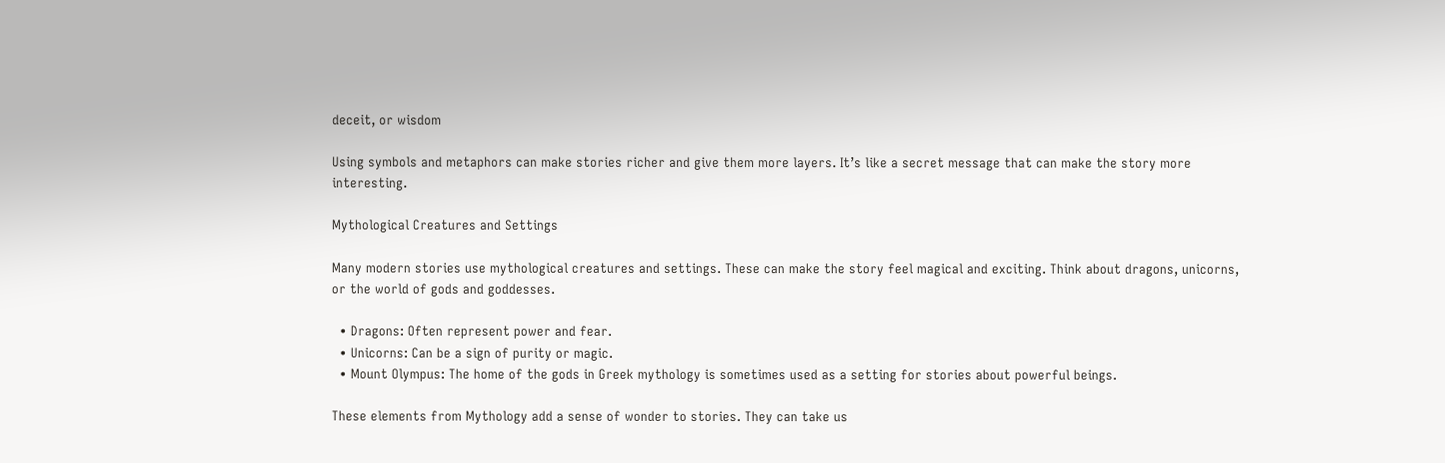deceit, or wisdom

Using symbols and metaphors can make stories richer and give them more layers. It’s like a secret message that can make the story more interesting.

Mythological Creatures and Settings

Many modern stories use mythological creatures and settings. These can make the story feel magical and exciting. Think about dragons, unicorns, or the world of gods and goddesses.

  • Dragons: Often represent power and fear.
  • Unicorns: Can be a sign of purity or magic.
  • Mount Olympus: The home of the gods in Greek mythology is sometimes used as a setting for stories about powerful beings.

These elements from Mythology add a sense of wonder to stories. They can take us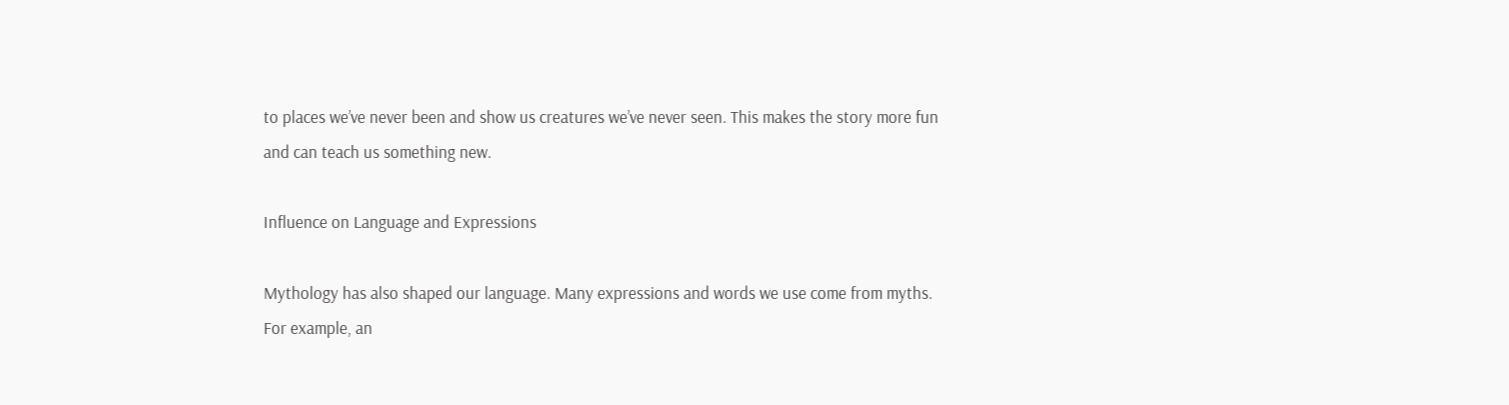to places we’ve never been and show us creatures we’ve never seen. This makes the story more fun and can teach us something new.

Influence on Language and Expressions

Mythology has also shaped our language. Many expressions and words we use come from myths. For example, an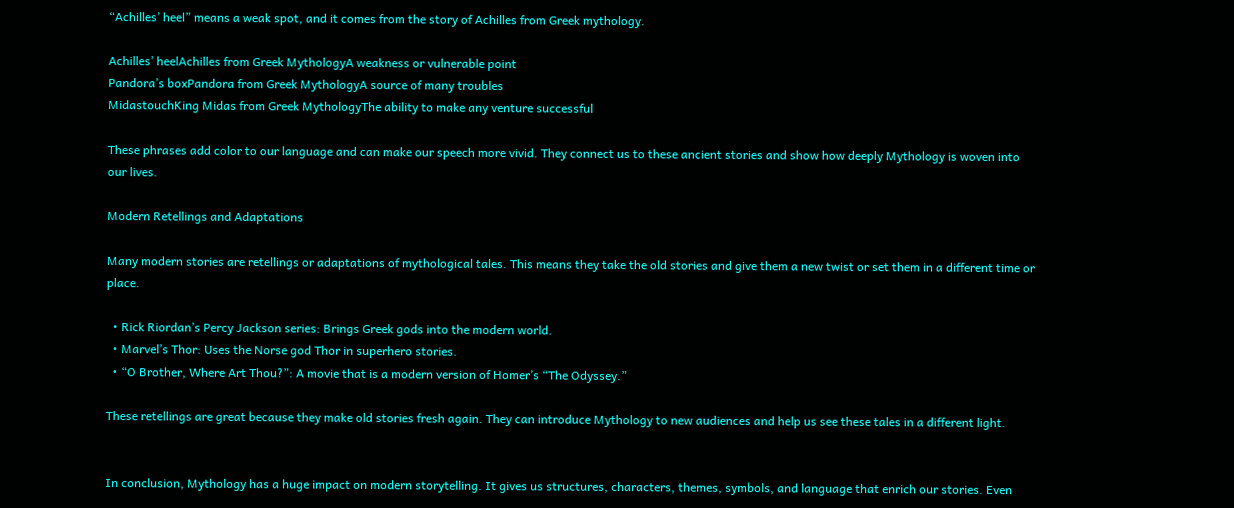“Achilles’ heel” means a weak spot, and it comes from the story of Achilles from Greek mythology.

Achilles’ heelAchilles from Greek MythologyA weakness or vulnerable point
Pandora’s boxPandora from Greek MythologyA source of many troubles
MidastouchKing Midas from Greek MythologyThe ability to make any venture successful

These phrases add color to our language and can make our speech more vivid. They connect us to these ancient stories and show how deeply Mythology is woven into our lives.

Modern Retellings and Adaptations

Many modern stories are retellings or adaptations of mythological tales. This means they take the old stories and give them a new twist or set them in a different time or place.

  • Rick Riordan’s Percy Jackson series: Brings Greek gods into the modern world.
  • Marvel’s Thor: Uses the Norse god Thor in superhero stories.
  • “O Brother, Where Art Thou?”: A movie that is a modern version of Homer’s “The Odyssey.”

These retellings are great because they make old stories fresh again. They can introduce Mythology to new audiences and help us see these tales in a different light.


In conclusion, Mythology has a huge impact on modern storytelling. It gives us structures, characters, themes, symbols, and language that enrich our stories. Even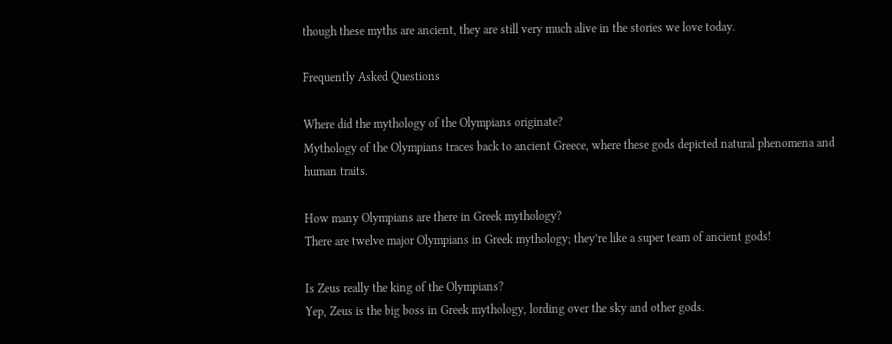though these myths are ancient, they are still very much alive in the stories we love today.

Frequently Asked Questions

Where did the mythology of the Olympians originate?
Mythology of the Olympians traces back to ancient Greece, where these gods depicted natural phenomena and human traits.

How many Olympians are there in Greek mythology?
There are twelve major Olympians in Greek mythology; they’re like a super team of ancient gods!

Is Zeus really the king of the Olympians?
Yep, Zeus is the big boss in Greek mythology, lording over the sky and other gods.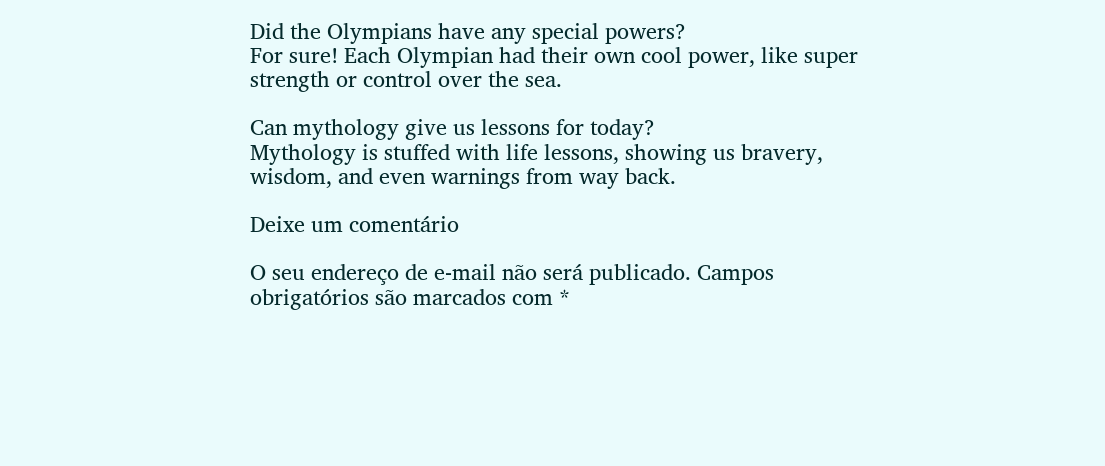Did the Olympians have any special powers?
For sure! Each Olympian had their own cool power, like super strength or control over the sea.

Can mythology give us lessons for today?
Mythology is stuffed with life lessons, showing us bravery, wisdom, and even warnings from way back.

Deixe um comentário

O seu endereço de e-mail não será publicado. Campos obrigatórios são marcados com *